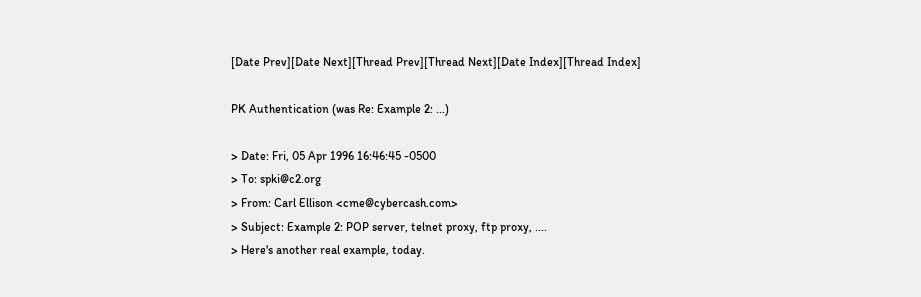[Date Prev][Date Next][Thread Prev][Thread Next][Date Index][Thread Index]

PK Authentication (was Re: Example 2: ...)

> Date: Fri, 05 Apr 1996 16:46:45 -0500
> To: spki@c2.org
> From: Carl Ellison <cme@cybercash.com>
> Subject: Example 2: POP server, telnet proxy, ftp proxy, ....
> Here's another real example, today.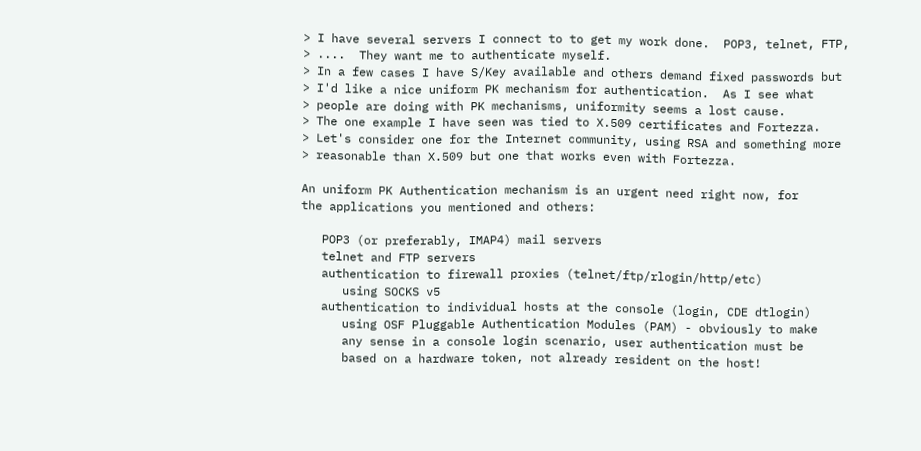> I have several servers I connect to to get my work done.  POP3, telnet, FTP,
> ....  They want me to authenticate myself.
> In a few cases I have S/Key available and others demand fixed passwords but
> I'd like a nice uniform PK mechanism for authentication.  As I see what
> people are doing with PK mechanisms, uniformity seems a lost cause.
> The one example I have seen was tied to X.509 certificates and Fortezza.
> Let's consider one for the Internet community, using RSA and something more
> reasonable than X.509 but one that works even with Fortezza.

An uniform PK Authentication mechanism is an urgent need right now, for
the applications you mentioned and others:

   POP3 (or preferably, IMAP4) mail servers
   telnet and FTP servers
   authentication to firewall proxies (telnet/ftp/rlogin/http/etc)
      using SOCKS v5
   authentication to individual hosts at the console (login, CDE dtlogin)
      using OSF Pluggable Authentication Modules (PAM) - obviously to make
      any sense in a console login scenario, user authentication must be
      based on a hardware token, not already resident on the host!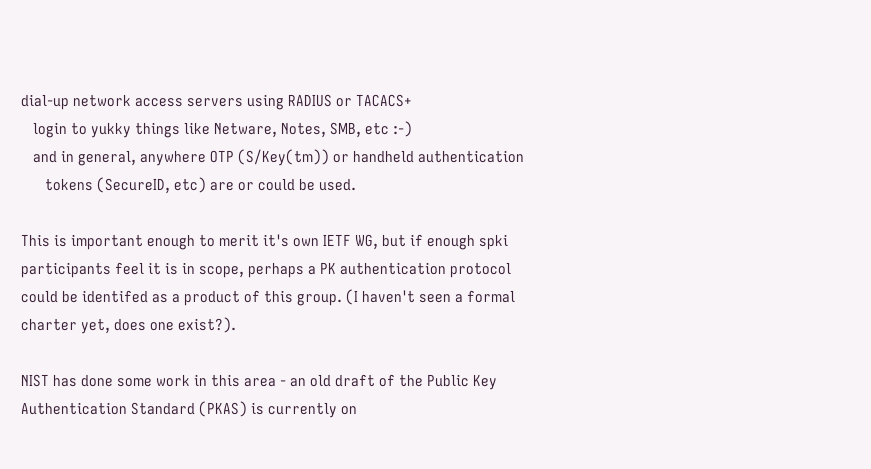dial-up network access servers using RADIUS or TACACS+
   login to yukky things like Netware, Notes, SMB, etc :-)
   and in general, anywhere OTP (S/Key(tm)) or handheld authentication
      tokens (SecureID, etc) are or could be used.

This is important enough to merit it's own IETF WG, but if enough spki
participants feel it is in scope, perhaps a PK authentication protocol
could be identifed as a product of this group. (I haven't seen a formal
charter yet, does one exist?).

NIST has done some work in this area - an old draft of the Public Key
Authentication Standard (PKAS) is currently on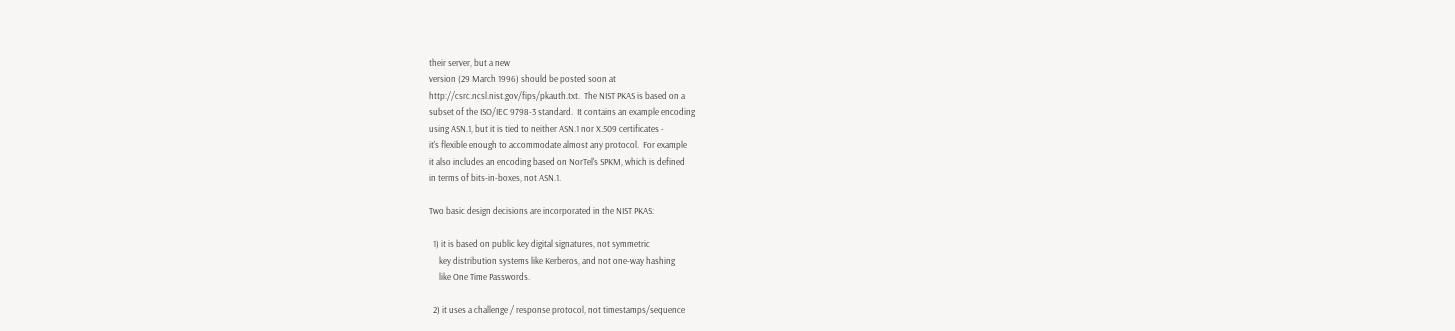their server, but a new
version (29 March 1996) should be posted soon at
http://csrc.ncsl.nist.gov/fips/pkauth.txt.  The NIST PKAS is based on a
subset of the ISO/IEC 9798-3 standard.  It contains an example encoding
using ASN.1, but it is tied to neither ASN.1 nor X.509 certificates -
it's flexible enough to accommodate almost any protocol.  For example
it also includes an encoding based on NorTel's SPKM, which is defined
in terms of bits-in-boxes, not ASN.1.

Two basic design decisions are incorporated in the NIST PKAS:

  1) it is based on public key digital signatures, not symmetric
     key distribution systems like Kerberos, and not one-way hashing
     like One Time Passwords.

  2) it uses a challenge / response protocol, not timestamps/sequence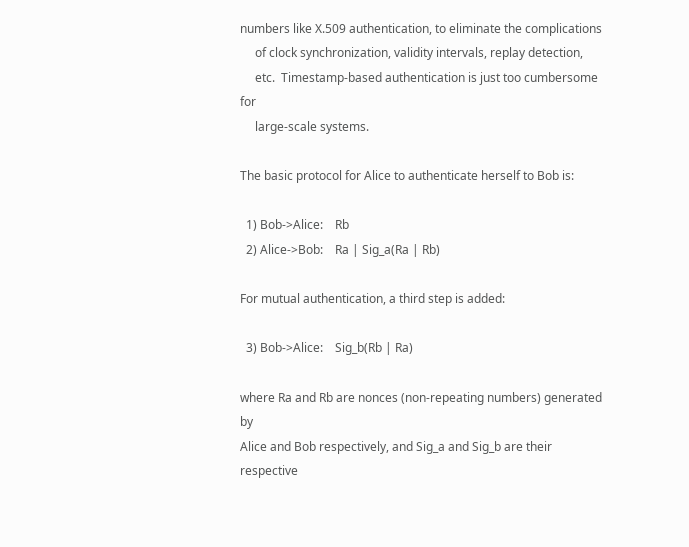numbers like X.509 authentication, to eliminate the complications
     of clock synchronization, validity intervals, replay detection,
     etc.  Timestamp-based authentication is just too cumbersome for
     large-scale systems.

The basic protocol for Alice to authenticate herself to Bob is:

  1) Bob->Alice:    Rb
  2) Alice->Bob:    Ra | Sig_a(Ra | Rb)

For mutual authentication, a third step is added:

  3) Bob->Alice:    Sig_b(Rb | Ra)

where Ra and Rb are nonces (non-repeating numbers) generated by
Alice and Bob respectively, and Sig_a and Sig_b are their respective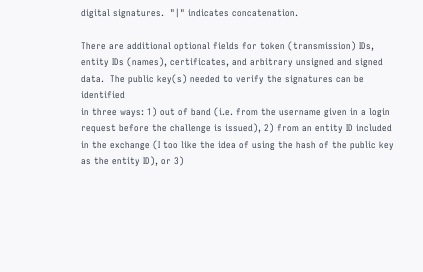digital signatures.  "|" indicates concatenation.

There are additional optional fields for token (transmission) IDs,
entity IDs (names), certificates, and arbitrary unsigned and signed
data.  The public key(s) needed to verify the signatures can be identified
in three ways: 1) out of band (i.e. from the username given in a login
request before the challenge is issued), 2) from an entity ID included
in the exchange (I too like the idea of using the hash of the public key
as the entity ID), or 3)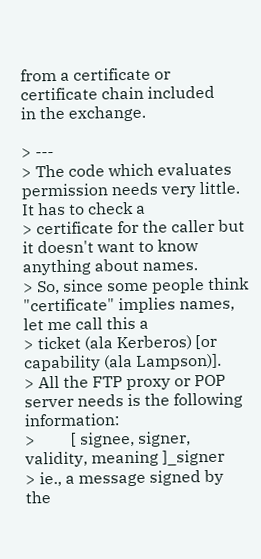from a certificate or certificate chain included
in the exchange.

> ---
> The code which evaluates permission needs very little.  It has to check a
> certificate for the caller but it doesn't want to know anything about names.
> So, since some people think "certificate" implies names, let me call this a
> ticket (ala Kerberos) [or capability (ala Lampson)].
> All the FTP proxy or POP server needs is the following information:
>         [ signee, signer, validity, meaning ]_signer
> ie., a message signed by the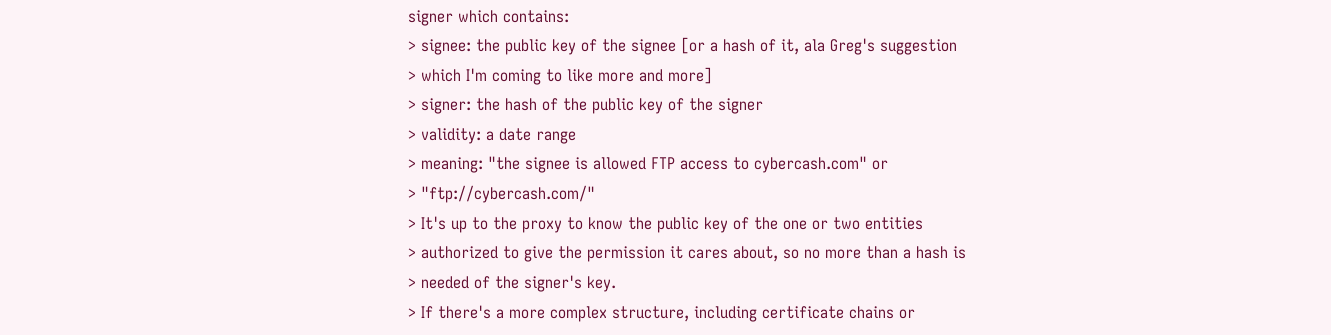signer which contains:
> signee: the public key of the signee [or a hash of it, ala Greg's suggestion
> which I'm coming to like more and more]
> signer: the hash of the public key of the signer
> validity: a date range
> meaning: "the signee is allowed FTP access to cybercash.com" or
> "ftp://cybercash.com/"
> It's up to the proxy to know the public key of the one or two entities
> authorized to give the permission it cares about, so no more than a hash is
> needed of the signer's key.
> If there's a more complex structure, including certificate chains or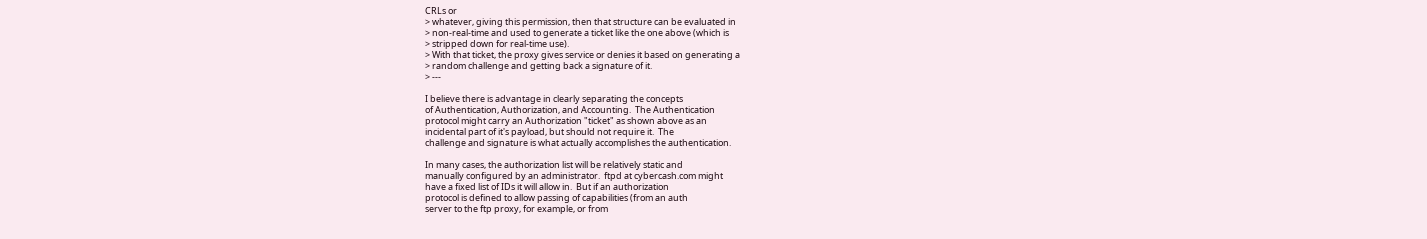CRLs or
> whatever, giving this permission, then that structure can be evaluated in
> non-real-time and used to generate a ticket like the one above (which is
> stripped down for real-time use).
> With that ticket, the proxy gives service or denies it based on generating a
> random challenge and getting back a signature of it.
> ---

I believe there is advantage in clearly separating the concepts
of Authentication, Authorization, and Accounting.  The Authentication
protocol might carry an Authorization "ticket" as shown above as an
incidental part of it's payload, but should not require it.  The
challenge and signature is what actually accomplishes the authentication.

In many cases, the authorization list will be relatively static and
manually configured by an administrator.  ftpd at cybercash.com might
have a fixed list of IDs it will allow in.  But if an authorization
protocol is defined to allow passing of capabilities (from an auth
server to the ftp proxy, for example, or from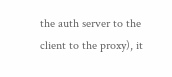the auth server to the
client to the proxy), it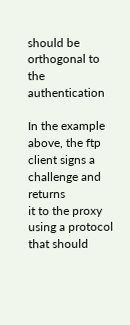should be orthogonal to the authentication

In the example above, the ftp client signs a challenge and returns
it to the proxy using a protocol that should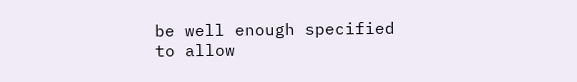be well enough specified
to allow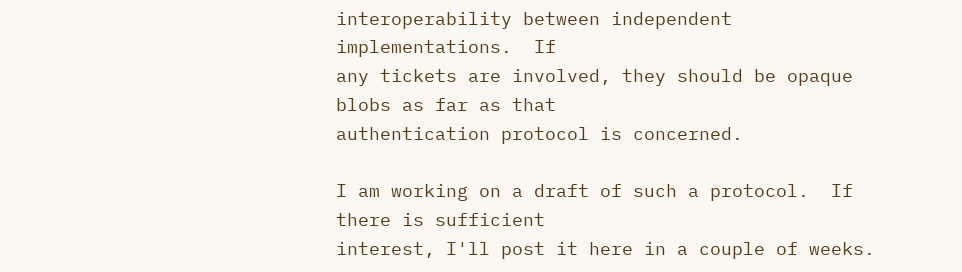interoperability between independent implementations.  If
any tickets are involved, they should be opaque blobs as far as that
authentication protocol is concerned.

I am working on a draft of such a protocol.  If there is sufficient
interest, I'll post it here in a couple of weeks.